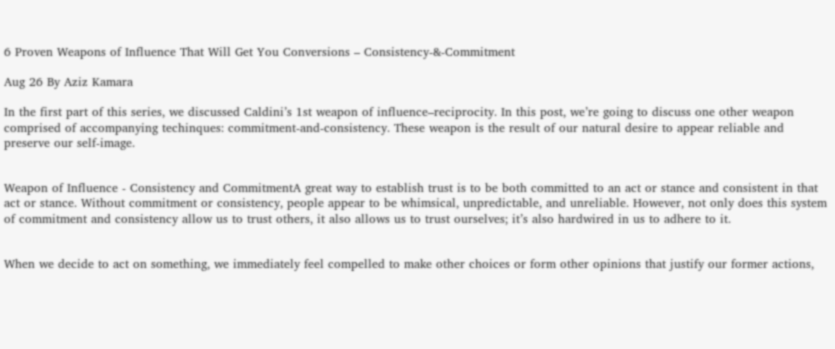6 Proven Weapons of Influence That Will Get You Conversions – Consistency-&-Commitment

Aug 26 By Aziz Kamara

In the first part of this series, we discussed Caldini’s 1st weapon of influence–reciprocity. In this post, we’re going to discuss one other weapon comprised of accompanying techinques: commitment-and-consistency. These weapon is the result of our natural desire to appear reliable and preserve our self-image.


Weapon of Influence - Consistency and CommitmentA great way to establish trust is to be both committed to an act or stance and consistent in that act or stance. Without commitment or consistency, people appear to be whimsical, unpredictable, and unreliable. However, not only does this system of commitment and consistency allow us to trust others, it also allows us to trust ourselves; it’s also hardwired in us to adhere to it.


When we decide to act on something, we immediately feel compelled to make other choices or form other opinions that justify our former actions,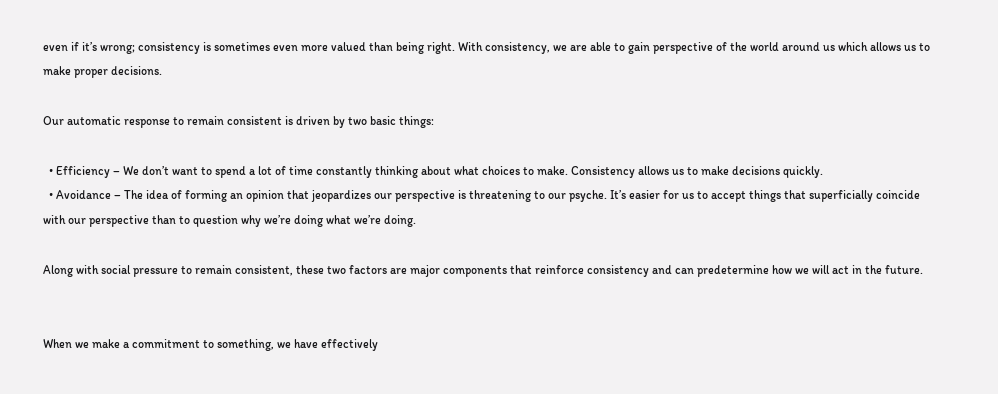even if it’s wrong; consistency is sometimes even more valued than being right. With consistency, we are able to gain perspective of the world around us which allows us to make proper decisions.

Our automatic response to remain consistent is driven by two basic things:

  • Efficiency – We don’t want to spend a lot of time constantly thinking about what choices to make. Consistency allows us to make decisions quickly.
  • Avoidance – The idea of forming an opinion that jeopardizes our perspective is threatening to our psyche. It’s easier for us to accept things that superficially coincide with our perspective than to question why we’re doing what we’re doing.

Along with social pressure to remain consistent, these two factors are major components that reinforce consistency and can predetermine how we will act in the future.


When we make a commitment to something, we have effectively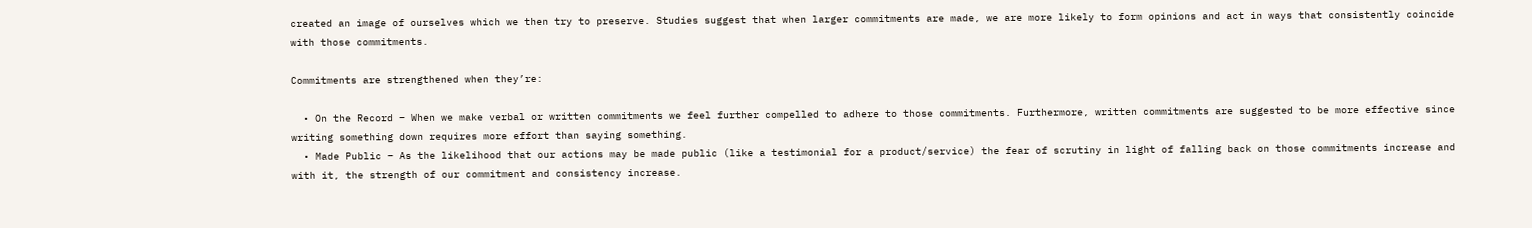created an image of ourselves which we then try to preserve. Studies suggest that when larger commitments are made, we are more likely to form opinions and act in ways that consistently coincide with those commitments.

Commitments are strengthened when they’re:

  • On the Record – When we make verbal or written commitments we feel further compelled to adhere to those commitments. Furthermore, written commitments are suggested to be more effective since writing something down requires more effort than saying something.
  • Made Public – As the likelihood that our actions may be made public (like a testimonial for a product/service) the fear of scrutiny in light of falling back on those commitments increase and with it, the strength of our commitment and consistency increase.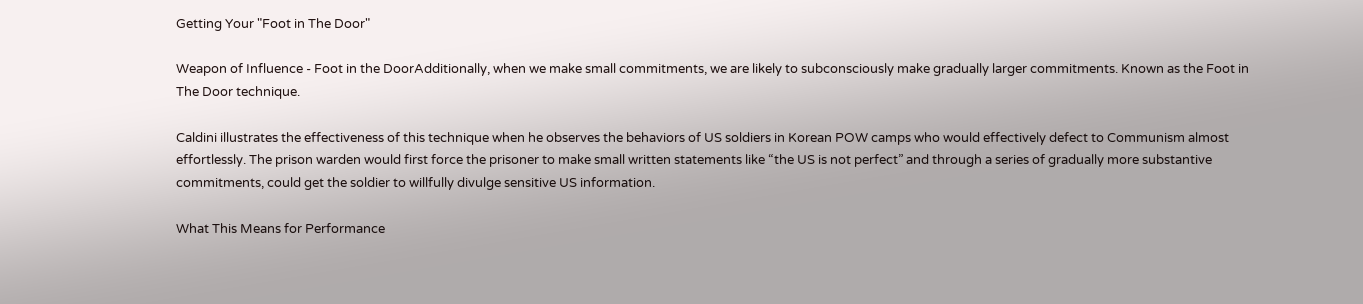Getting Your "Foot in The Door"

Weapon of Influence - Foot in the DoorAdditionally, when we make small commitments, we are likely to subconsciously make gradually larger commitments. Known as the Foot in The Door technique.

Caldini illustrates the effectiveness of this technique when he observes the behaviors of US soldiers in Korean POW camps who would effectively defect to Communism almost effortlessly. The prison warden would first force the prisoner to make small written statements like “the US is not perfect” and through a series of gradually more substantive commitments, could get the soldier to willfully divulge sensitive US information.

What This Means for Performance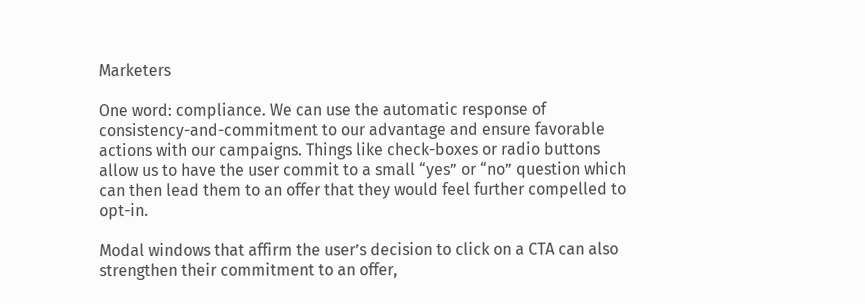Marketers

One word: compliance. We can use the automatic response of consistency-and-commitment to our advantage and ensure favorable actions with our campaigns. Things like check-boxes or radio buttons allow us to have the user commit to a small “yes” or “no” question which can then lead them to an offer that they would feel further compelled to opt-in.

Modal windows that affirm the user’s decision to click on a CTA can also strengthen their commitment to an offer,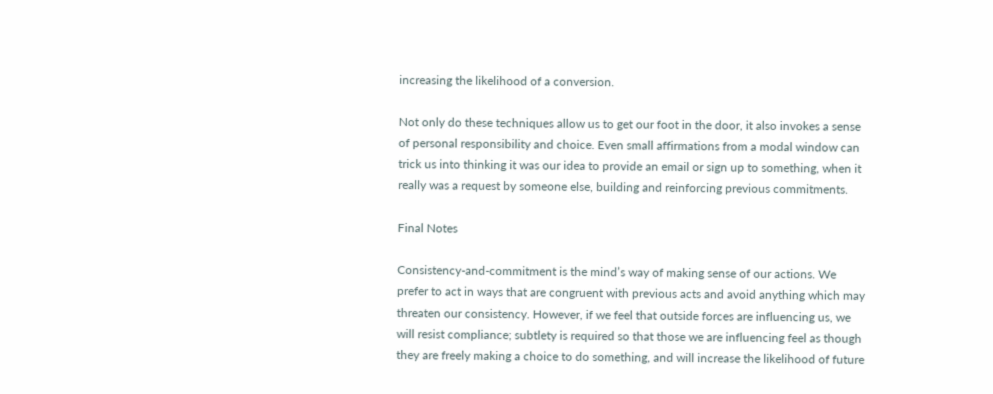increasing the likelihood of a conversion.

Not only do these techniques allow us to get our foot in the door, it also invokes a sense of personal responsibility and choice. Even small affirmations from a modal window can trick us into thinking it was our idea to provide an email or sign up to something, when it really was a request by someone else, building and reinforcing previous commitments.

Final Notes

Consistency-and-commitment is the mind’s way of making sense of our actions. We prefer to act in ways that are congruent with previous acts and avoid anything which may threaten our consistency. However, if we feel that outside forces are influencing us, we will resist compliance; subtlety is required so that those we are influencing feel as though they are freely making a choice to do something, and will increase the likelihood of future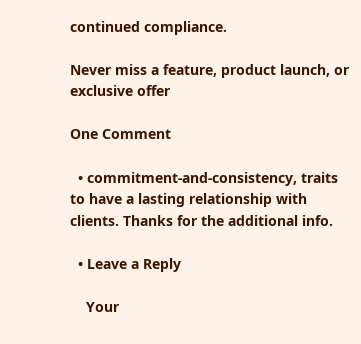continued compliance.

Never miss a feature, product launch, or exclusive offer

One Comment

  • commitment-and-consistency, traits to have a lasting relationship with clients. Thanks for the additional info.

  • Leave a Reply

    Your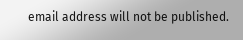email address will not be published.